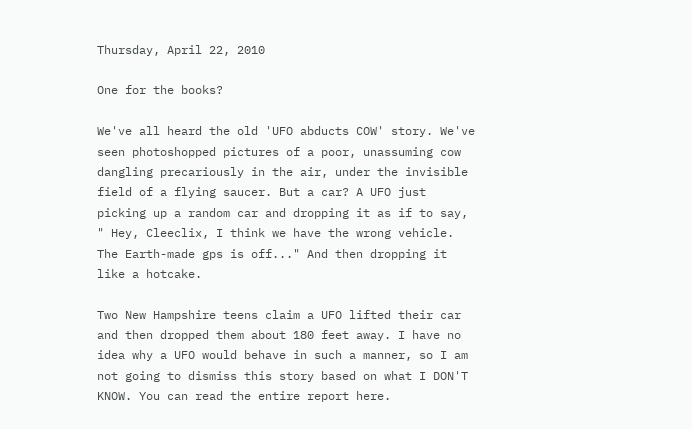Thursday, April 22, 2010

One for the books?

We've all heard the old 'UFO abducts COW' story. We've seen photoshopped pictures of a poor, unassuming cow dangling precariously in the air, under the invisible field of a flying saucer. But a car? A UFO just picking up a random car and dropping it as if to say, " Hey, Cleeclix, I think we have the wrong vehicle. The Earth-made gps is off..." And then dropping it like a hotcake.

Two New Hampshire teens claim a UFO lifted their car and then dropped them about 180 feet away. I have no idea why a UFO would behave in such a manner, so I am not going to dismiss this story based on what I DON'T KNOW. You can read the entire report here.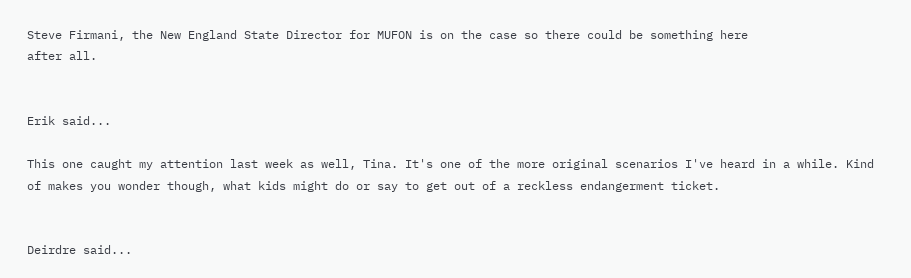Steve Firmani, the New England State Director for MUFON is on the case so there could be something here
after all.


Erik said...

This one caught my attention last week as well, Tina. It's one of the more original scenarios I've heard in a while. Kind of makes you wonder though, what kids might do or say to get out of a reckless endangerment ticket.


Deirdre said...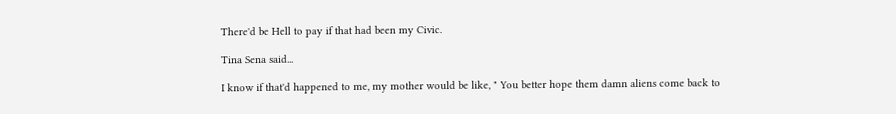There'd be Hell to pay if that had been my Civic.

Tina Sena said...

I know if that'd happened to me, my mother would be like, " You better hope them damn aliens come back to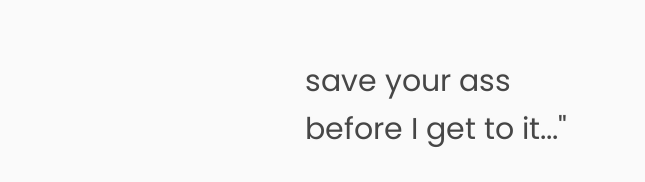save your ass before I get to it..."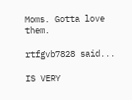Moms. Gotta love them.

rtfgvb7828 said...

IS VERY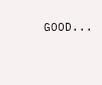GOOD...